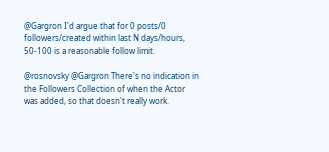@Gargron I'd argue that for 0 posts/0 followers/created within last N days/hours, 50-100 is a reasonable follow limit.

@rosnovsky @Gargron There's no indication in the Followers Collection of when the Actor was added, so that doesn't really work.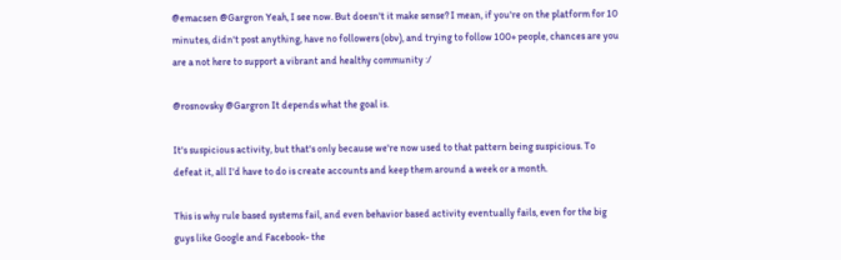@emacsen @Gargron Yeah, I see now. But doesn't it make sense? I mean, if you're on the platform for 10 minutes, didn't post anything, have no followers (obv), and trying to follow 100+ people, chances are you are a not here to support a vibrant and healthy community :/

@rosnovsky @Gargron It depends what the goal is.

It's suspicious activity, but that's only because we're now used to that pattern being suspicious. To defeat it, all I'd have to do is create accounts and keep them around a week or a month.

This is why rule based systems fail, and even behavior based activity eventually fails, even for the big guys like Google and Facebook- the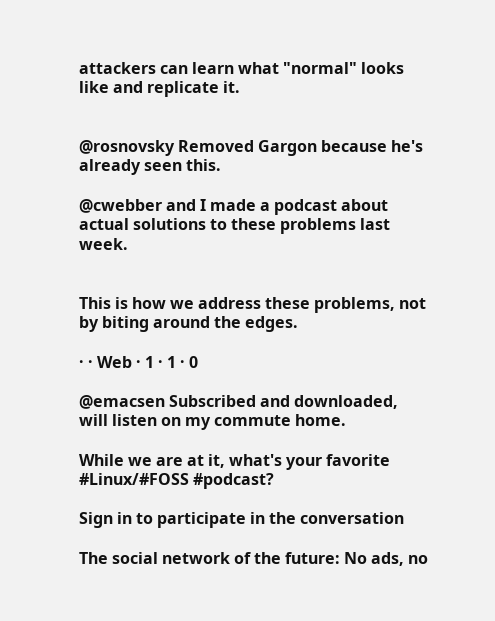attackers can learn what "normal" looks like and replicate it.


@rosnovsky Removed Gargon because he's already seen this.

@cwebber and I made a podcast about actual solutions to these problems last week.


This is how we address these problems, not by biting around the edges.

· · Web · 1 · 1 · 0

@emacsen Subscribed and downloaded, will listen on my commute home.

While we are at it, what's your favorite #Linux/#FOSS #podcast?

Sign in to participate in the conversation

The social network of the future: No ads, no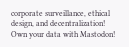corporate surveillance, ethical design, and decentralization! Own your data with Mastodon!